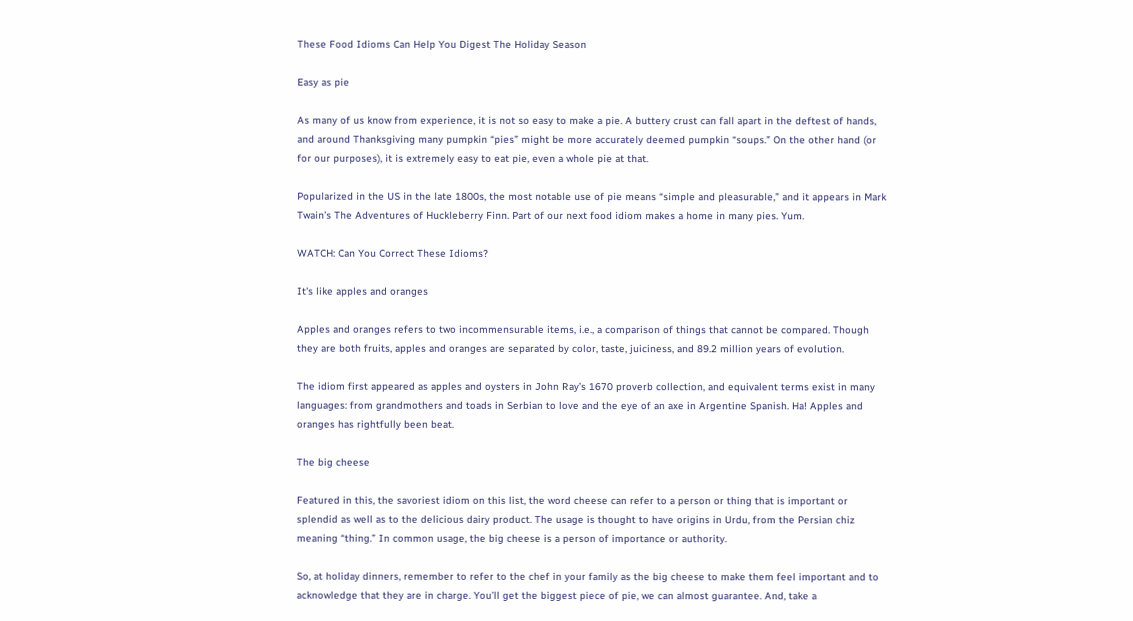These Food Idioms Can Help You Digest The Holiday Season

Easy as pie

As many of us know from experience, it is not so easy to make a pie. A buttery crust can fall apart in the deftest of hands, and around Thanksgiving many pumpkin “pies” might be more accurately deemed pumpkin “soups.” On the other hand (or for our purposes), it is extremely easy to eat pie, even a whole pie at that.

Popularized in the US in the late 1800s, the most notable use of pie means “simple and pleasurable,” and it appears in Mark Twain’s The Adventures of Huckleberry Finn. Part of our next food idiom makes a home in many pies. Yum.

WATCH: Can You Correct These Idioms?

It's like apples and oranges

Apples and oranges refers to two incommensurable items, i.e., a comparison of things that cannot be compared. Though they are both fruits, apples and oranges are separated by color, taste, juiciness, and 89.2 million years of evolution.

The idiom first appeared as apples and oysters in John Ray’s 1670 proverb collection, and equivalent terms exist in many languages: from grandmothers and toads in Serbian to love and the eye of an axe in Argentine Spanish. Ha! Apples and oranges has rightfully been beat.

The big cheese

Featured in this, the savoriest idiom on this list, the word cheese can refer to a person or thing that is important or splendid as well as to the delicious dairy product. The usage is thought to have origins in Urdu, from the Persian chiz meaning “thing.” In common usage, the big cheese is a person of importance or authority.

So, at holiday dinners, remember to refer to the chef in your family as the big cheese to make them feel important and to acknowledge that they are in charge. You’ll get the biggest piece of pie, we can almost guarantee. And, take a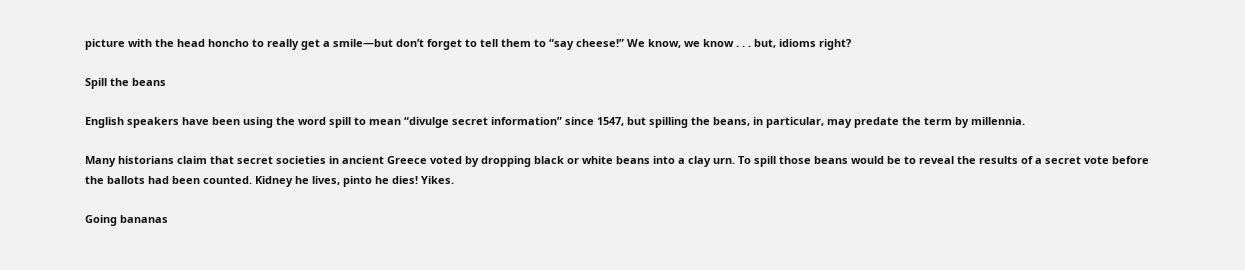picture with the head honcho to really get a smile—but don’t forget to tell them to “say cheese!” We know, we know . . . but, idioms right?

Spill the beans

English speakers have been using the word spill to mean “divulge secret information” since 1547, but spilling the beans, in particular, may predate the term by millennia.

Many historians claim that secret societies in ancient Greece voted by dropping black or white beans into a clay urn. To spill those beans would be to reveal the results of a secret vote before the ballots had been counted. Kidney he lives, pinto he dies! Yikes.

Going bananas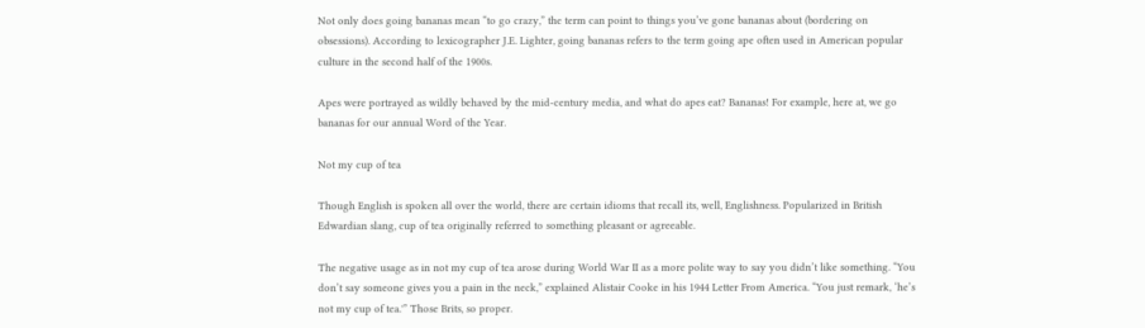Not only does going bananas mean “to go crazy,” the term can point to things you’ve gone bananas about (bordering on obsessions). According to lexicographer J.E. Lighter, going bananas refers to the term going ape often used in American popular culture in the second half of the 1900s.

Apes were portrayed as wildly behaved by the mid-century media, and what do apes eat? Bananas! For example, here at, we go bananas for our annual Word of the Year.

Not my cup of tea

Though English is spoken all over the world, there are certain idioms that recall its, well, Englishness. Popularized in British Edwardian slang, cup of tea originally referred to something pleasant or agreeable.

The negative usage as in not my cup of tea arose during World War II as a more polite way to say you didn’t like something. “You don’t say someone gives you a pain in the neck,” explained Alistair Cooke in his 1944 Letter From America. “You just remark, ‘he’s not my cup of tea.'” Those Brits, so proper.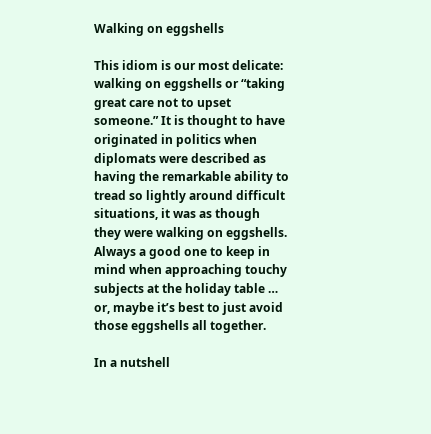Walking on eggshells

This idiom is our most delicate: walking on eggshells or “taking great care not to upset someone.” It is thought to have originated in politics when diplomats were described as having the remarkable ability to tread so lightly around difficult situations, it was as though they were walking on eggshells. Always a good one to keep in mind when approaching touchy subjects at the holiday table … or, maybe it’s best to just avoid those eggshells all together.

In a nutshell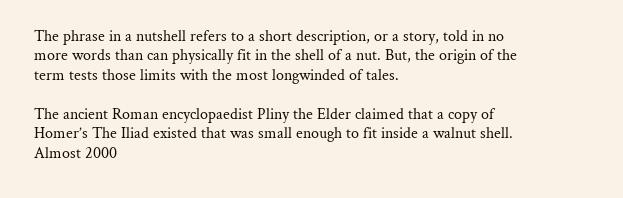The phrase in a nutshell refers to a short description, or a story, told in no more words than can physically fit in the shell of a nut. But, the origin of the term tests those limits with the most longwinded of tales.

The ancient Roman encyclopaedist Pliny the Elder claimed that a copy of Homer’s The Iliad existed that was small enough to fit inside a walnut shell. Almost 2000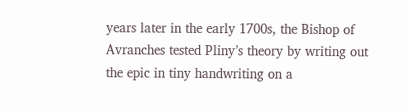years later in the early 1700s, the Bishop of Avranches tested Pliny’s theory by writing out the epic in tiny handwriting on a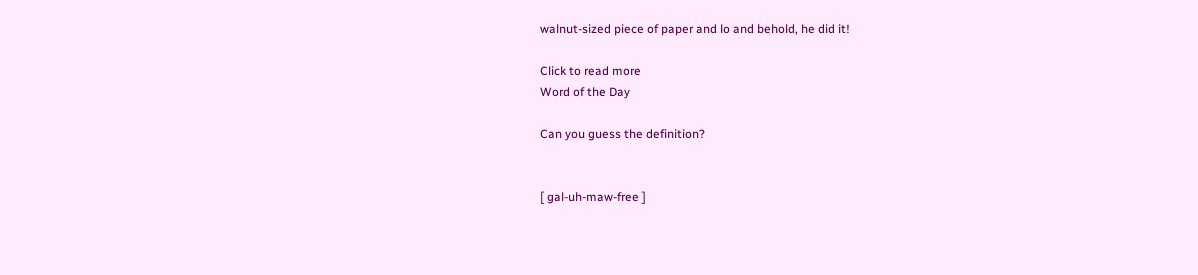walnut-sized piece of paper and lo and behold, he did it!

Click to read more
Word of the Day

Can you guess the definition?


[ gal-uh-maw-free ]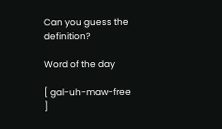Can you guess the definition?

Word of the day

[ gal-uh-maw-free ]